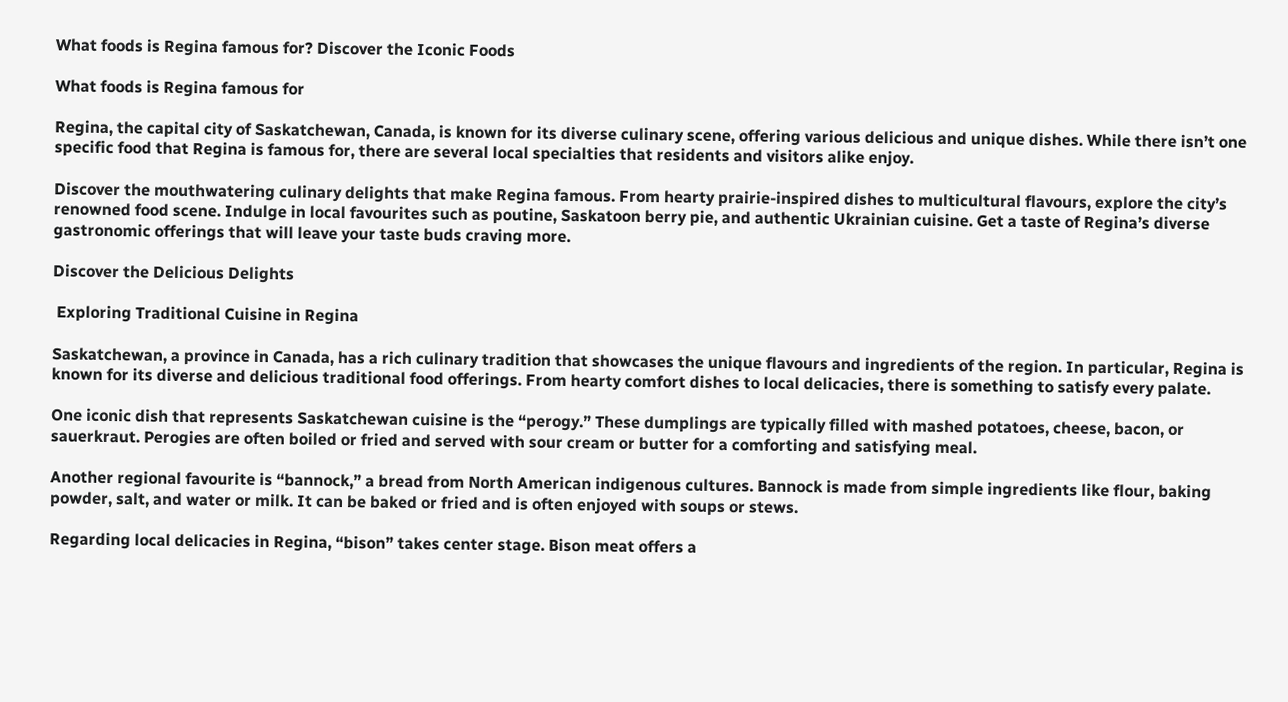What foods is Regina famous for? Discover the Iconic Foods

What foods is Regina famous for

Regina, the capital city of Saskatchewan, Canada, is known for its diverse culinary scene, offering various delicious and unique dishes. While there isn’t one specific food that Regina is famous for, there are several local specialties that residents and visitors alike enjoy.

Discover the mouthwatering culinary delights that make Regina famous. From hearty prairie-inspired dishes to multicultural flavours, explore the city’s renowned food scene. Indulge in local favourites such as poutine, Saskatoon berry pie, and authentic Ukrainian cuisine. Get a taste of Regina’s diverse gastronomic offerings that will leave your taste buds craving more.

Discover the Delicious Delights

 Exploring Traditional Cuisine in Regina

Saskatchewan, a province in Canada, has a rich culinary tradition that showcases the unique flavours and ingredients of the region. In particular, Regina is known for its diverse and delicious traditional food offerings. From hearty comfort dishes to local delicacies, there is something to satisfy every palate.

One iconic dish that represents Saskatchewan cuisine is the “perogy.” These dumplings are typically filled with mashed potatoes, cheese, bacon, or sauerkraut. Perogies are often boiled or fried and served with sour cream or butter for a comforting and satisfying meal.

Another regional favourite is “bannock,” a bread from North American indigenous cultures. Bannock is made from simple ingredients like flour, baking powder, salt, and water or milk. It can be baked or fried and is often enjoyed with soups or stews.

Regarding local delicacies in Regina, “bison” takes center stage. Bison meat offers a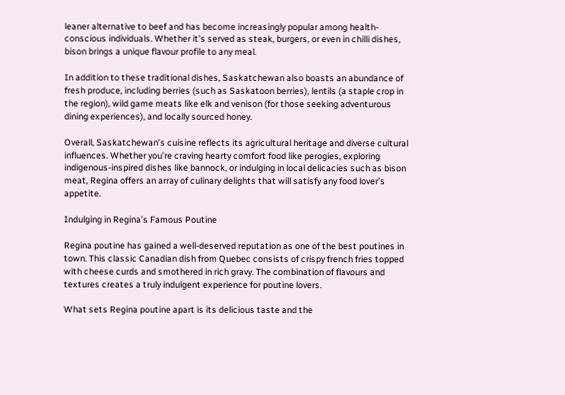leaner alternative to beef and has become increasingly popular among health-conscious individuals. Whether it’s served as steak, burgers, or even in chilli dishes, bison brings a unique flavour profile to any meal.

In addition to these traditional dishes, Saskatchewan also boasts an abundance of fresh produce, including berries (such as Saskatoon berries), lentils (a staple crop in the region), wild game meats like elk and venison (for those seeking adventurous dining experiences), and locally sourced honey.

Overall, Saskatchewan’s cuisine reflects its agricultural heritage and diverse cultural influences. Whether you’re craving hearty comfort food like perogies, exploring indigenous-inspired dishes like bannock, or indulging in local delicacies such as bison meat, Regina offers an array of culinary delights that will satisfy any food lover’s appetite.

Indulging in Regina’s Famous Poutine

Regina poutine has gained a well-deserved reputation as one of the best poutines in town. This classic Canadian dish from Quebec consists of crispy french fries topped with cheese curds and smothered in rich gravy. The combination of flavours and textures creates a truly indulgent experience for poutine lovers.

What sets Regina poutine apart is its delicious taste and the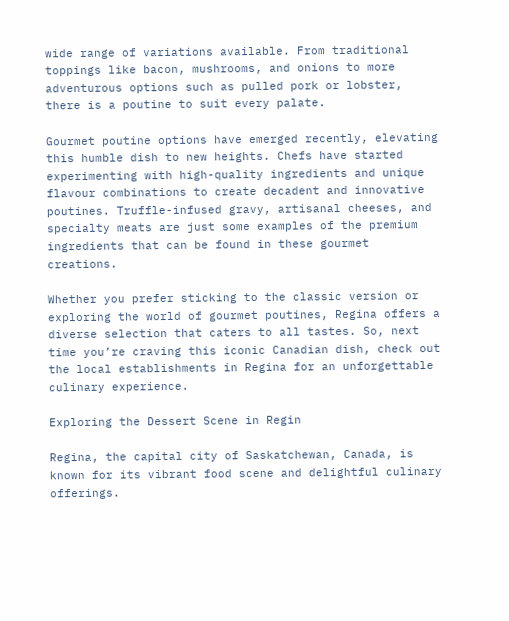wide range of variations available. From traditional toppings like bacon, mushrooms, and onions to more adventurous options such as pulled pork or lobster, there is a poutine to suit every palate.

Gourmet poutine options have emerged recently, elevating this humble dish to new heights. Chefs have started experimenting with high-quality ingredients and unique flavour combinations to create decadent and innovative poutines. Truffle-infused gravy, artisanal cheeses, and specialty meats are just some examples of the premium ingredients that can be found in these gourmet creations.

Whether you prefer sticking to the classic version or exploring the world of gourmet poutines, Regina offers a diverse selection that caters to all tastes. So, next time you’re craving this iconic Canadian dish, check out the local establishments in Regina for an unforgettable culinary experience.

Exploring the Dessert Scene in Regin

Regina, the capital city of Saskatchewan, Canada, is known for its vibrant food scene and delightful culinary offerings.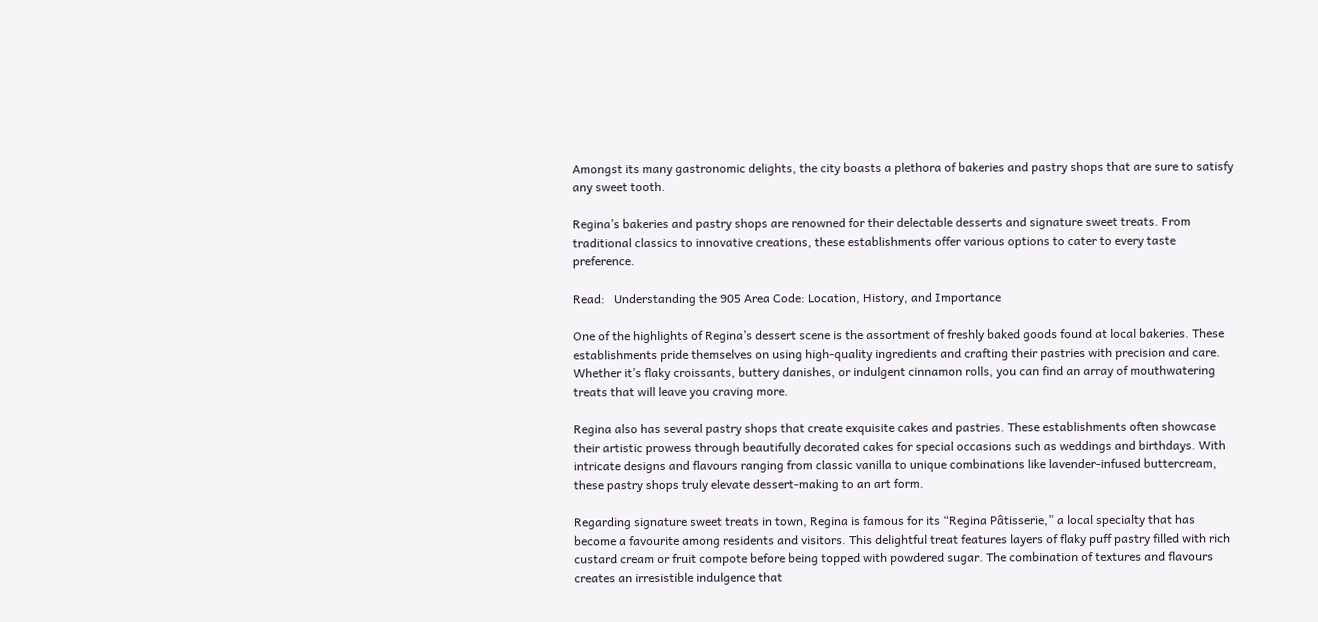Amongst its many gastronomic delights, the city boasts a plethora of bakeries and pastry shops that are sure to satisfy any sweet tooth.

Regina’s bakeries and pastry shops are renowned for their delectable desserts and signature sweet treats. From traditional classics to innovative creations, these establishments offer various options to cater to every taste preference.

Read:   Understanding the 905 Area Code: Location, History, and Importance

One of the highlights of Regina’s dessert scene is the assortment of freshly baked goods found at local bakeries. These establishments pride themselves on using high-quality ingredients and crafting their pastries with precision and care. Whether it’s flaky croissants, buttery danishes, or indulgent cinnamon rolls, you can find an array of mouthwatering treats that will leave you craving more.

Regina also has several pastry shops that create exquisite cakes and pastries. These establishments often showcase their artistic prowess through beautifully decorated cakes for special occasions such as weddings and birthdays. With intricate designs and flavours ranging from classic vanilla to unique combinations like lavender-infused buttercream, these pastry shops truly elevate dessert-making to an art form.

Regarding signature sweet treats in town, Regina is famous for its “Regina Pâtisserie,” a local specialty that has become a favourite among residents and visitors. This delightful treat features layers of flaky puff pastry filled with rich custard cream or fruit compote before being topped with powdered sugar. The combination of textures and flavours creates an irresistible indulgence that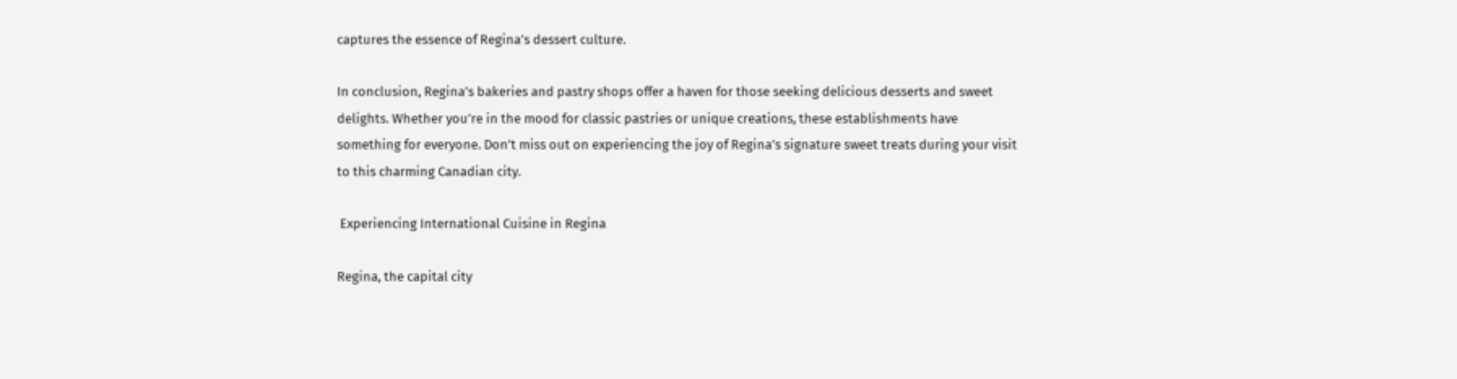captures the essence of Regina’s dessert culture.

In conclusion, Regina’s bakeries and pastry shops offer a haven for those seeking delicious desserts and sweet delights. Whether you’re in the mood for classic pastries or unique creations, these establishments have something for everyone. Don’t miss out on experiencing the joy of Regina’s signature sweet treats during your visit to this charming Canadian city.

 Experiencing International Cuisine in Regina

Regina, the capital city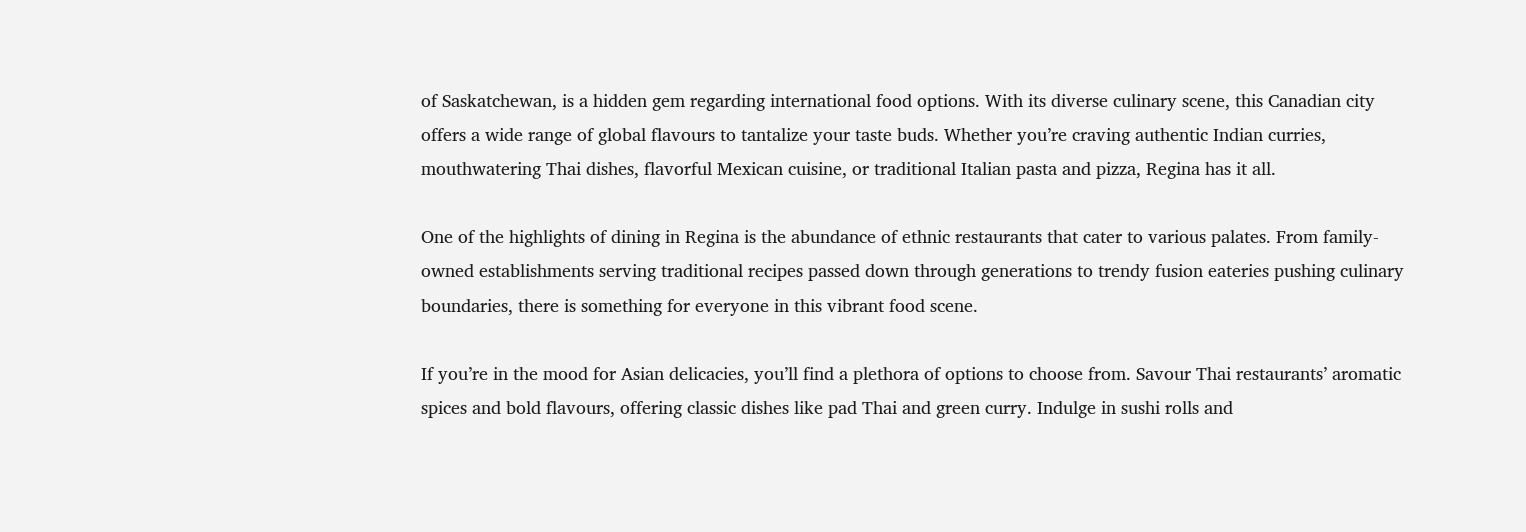of Saskatchewan, is a hidden gem regarding international food options. With its diverse culinary scene, this Canadian city offers a wide range of global flavours to tantalize your taste buds. Whether you’re craving authentic Indian curries, mouthwatering Thai dishes, flavorful Mexican cuisine, or traditional Italian pasta and pizza, Regina has it all.

One of the highlights of dining in Regina is the abundance of ethnic restaurants that cater to various palates. From family-owned establishments serving traditional recipes passed down through generations to trendy fusion eateries pushing culinary boundaries, there is something for everyone in this vibrant food scene.

If you’re in the mood for Asian delicacies, you’ll find a plethora of options to choose from. Savour Thai restaurants’ aromatic spices and bold flavours, offering classic dishes like pad Thai and green curry. Indulge in sushi rolls and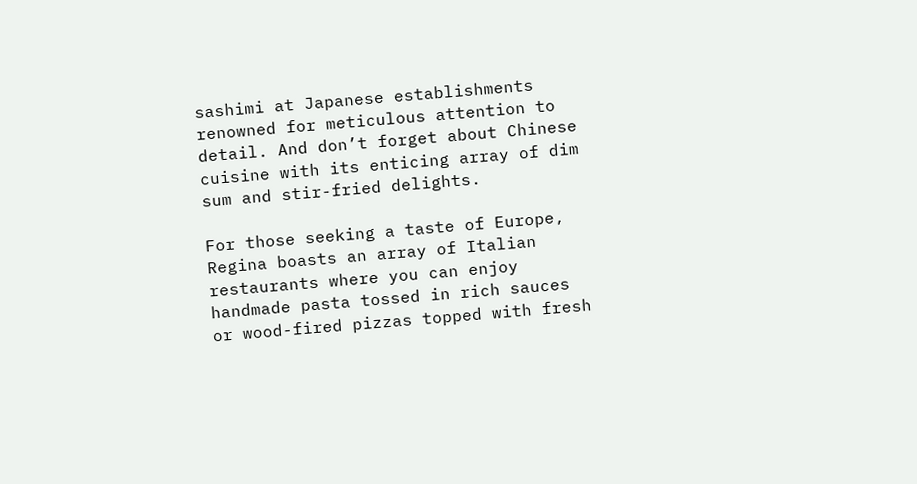sashimi at Japanese establishments renowned for meticulous attention to detail. And don’t forget about Chinese cuisine with its enticing array of dim sum and stir-fried delights.

For those seeking a taste of Europe, Regina boasts an array of Italian restaurants where you can enjoy handmade pasta tossed in rich sauces or wood-fired pizzas topped with fresh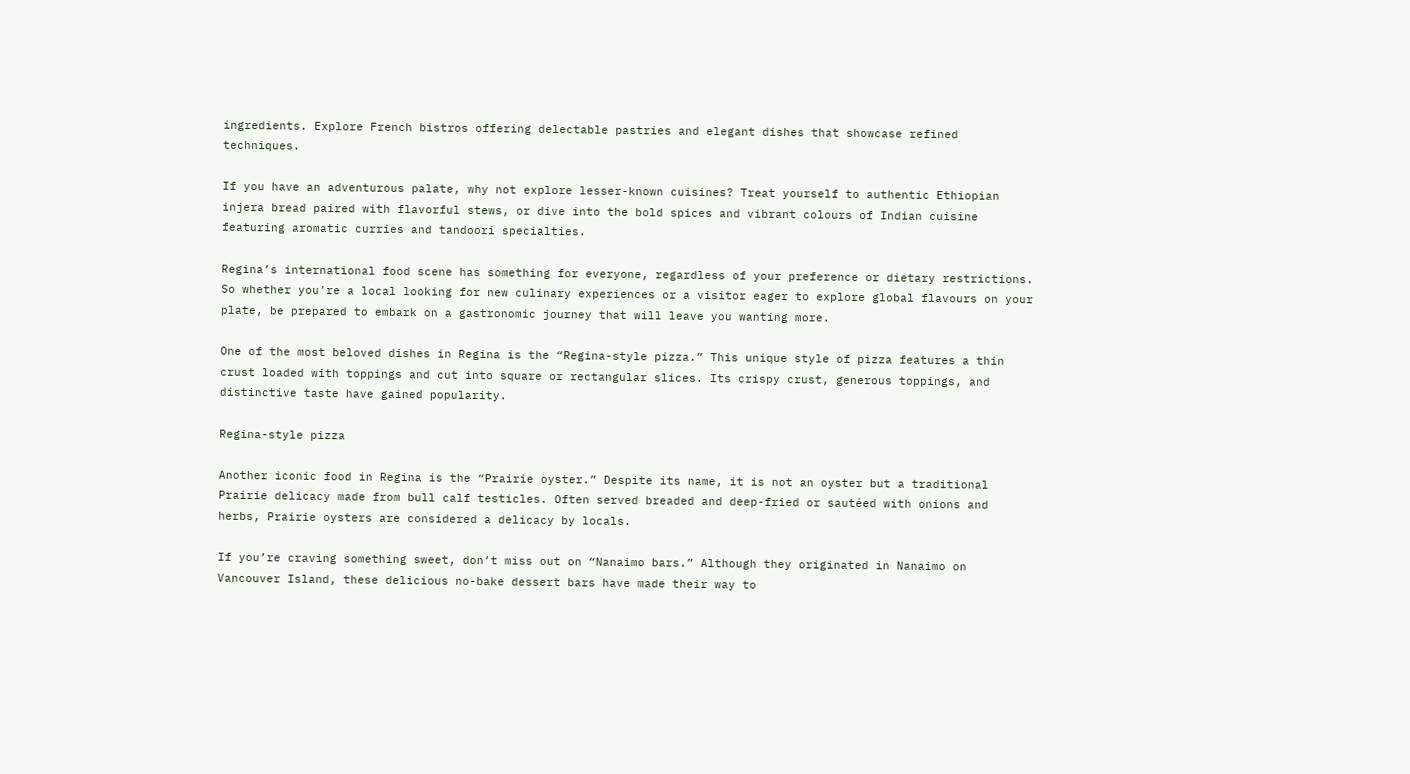ingredients. Explore French bistros offering delectable pastries and elegant dishes that showcase refined techniques.

If you have an adventurous palate, why not explore lesser-known cuisines? Treat yourself to authentic Ethiopian injera bread paired with flavorful stews, or dive into the bold spices and vibrant colours of Indian cuisine featuring aromatic curries and tandoori specialties.

Regina’s international food scene has something for everyone, regardless of your preference or dietary restrictions. So whether you’re a local looking for new culinary experiences or a visitor eager to explore global flavours on your plate, be prepared to embark on a gastronomic journey that will leave you wanting more.

One of the most beloved dishes in Regina is the “Regina-style pizza.” This unique style of pizza features a thin crust loaded with toppings and cut into square or rectangular slices. Its crispy crust, generous toppings, and distinctive taste have gained popularity.

Regina-style pizza

Another iconic food in Regina is the “Prairie oyster.” Despite its name, it is not an oyster but a traditional Prairie delicacy made from bull calf testicles. Often served breaded and deep-fried or sautéed with onions and herbs, Prairie oysters are considered a delicacy by locals.

If you’re craving something sweet, don’t miss out on “Nanaimo bars.” Although they originated in Nanaimo on Vancouver Island, these delicious no-bake dessert bars have made their way to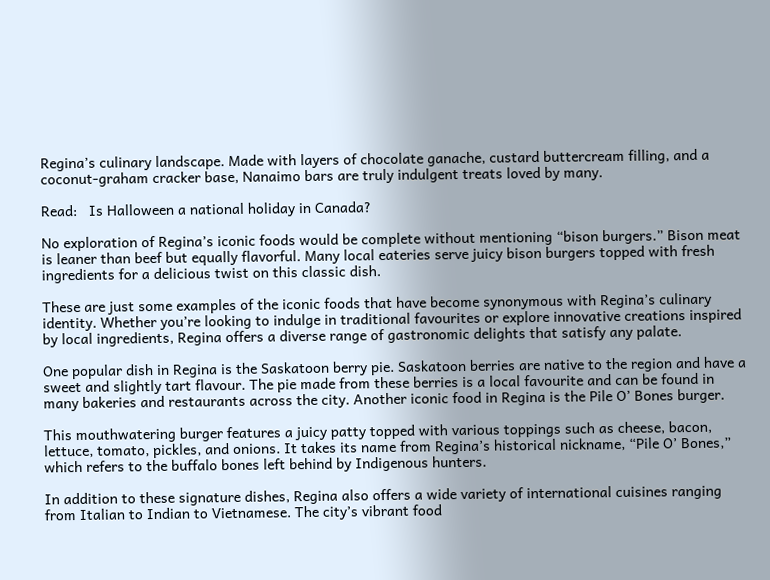Regina’s culinary landscape. Made with layers of chocolate ganache, custard buttercream filling, and a coconut-graham cracker base, Nanaimo bars are truly indulgent treats loved by many.

Read:   Is Halloween a national holiday in Canada?

No exploration of Regina’s iconic foods would be complete without mentioning “bison burgers.” Bison meat is leaner than beef but equally flavorful. Many local eateries serve juicy bison burgers topped with fresh ingredients for a delicious twist on this classic dish.

These are just some examples of the iconic foods that have become synonymous with Regina’s culinary identity. Whether you’re looking to indulge in traditional favourites or explore innovative creations inspired by local ingredients, Regina offers a diverse range of gastronomic delights that satisfy any palate.

One popular dish in Regina is the Saskatoon berry pie. Saskatoon berries are native to the region and have a sweet and slightly tart flavour. The pie made from these berries is a local favourite and can be found in many bakeries and restaurants across the city. Another iconic food in Regina is the Pile O’ Bones burger.

This mouthwatering burger features a juicy patty topped with various toppings such as cheese, bacon, lettuce, tomato, pickles, and onions. It takes its name from Regina’s historical nickname, “Pile O’ Bones,” which refers to the buffalo bones left behind by Indigenous hunters.

In addition to these signature dishes, Regina also offers a wide variety of international cuisines ranging from Italian to Indian to Vietnamese. The city’s vibrant food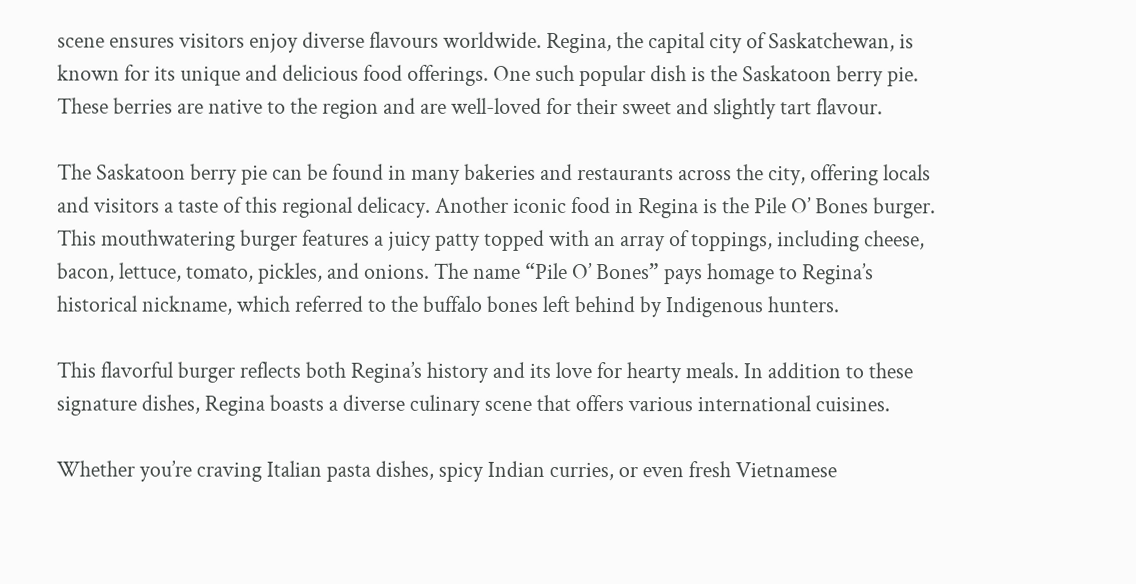scene ensures visitors enjoy diverse flavours worldwide. Regina, the capital city of Saskatchewan, is known for its unique and delicious food offerings. One such popular dish is the Saskatoon berry pie. These berries are native to the region and are well-loved for their sweet and slightly tart flavour.

The Saskatoon berry pie can be found in many bakeries and restaurants across the city, offering locals and visitors a taste of this regional delicacy. Another iconic food in Regina is the Pile O’ Bones burger. This mouthwatering burger features a juicy patty topped with an array of toppings, including cheese, bacon, lettuce, tomato, pickles, and onions. The name “Pile O’ Bones” pays homage to Regina’s historical nickname, which referred to the buffalo bones left behind by Indigenous hunters.

This flavorful burger reflects both Regina’s history and its love for hearty meals. In addition to these signature dishes, Regina boasts a diverse culinary scene that offers various international cuisines.

Whether you’re craving Italian pasta dishes, spicy Indian curries, or even fresh Vietnamese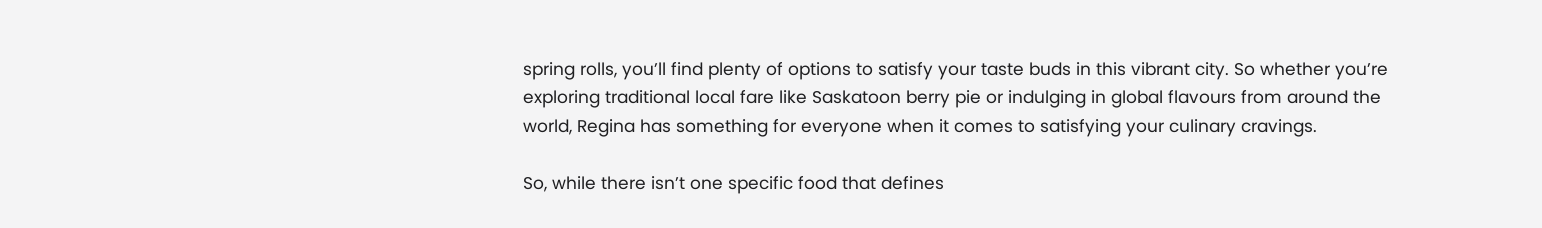spring rolls, you’ll find plenty of options to satisfy your taste buds in this vibrant city. So whether you’re exploring traditional local fare like Saskatoon berry pie or indulging in global flavours from around the world, Regina has something for everyone when it comes to satisfying your culinary cravings.

So, while there isn’t one specific food that defines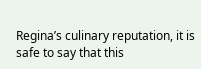Regina’s culinary reputation, it is safe to say that this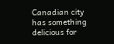Canadian city has something delicious for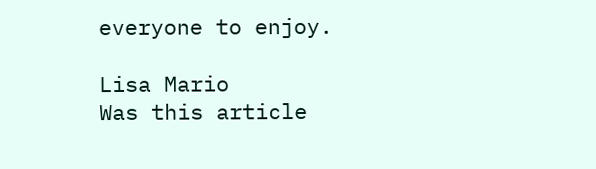everyone to enjoy.

Lisa Mario
Was this article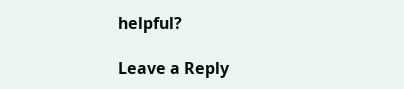helpful?

Leave a Reply